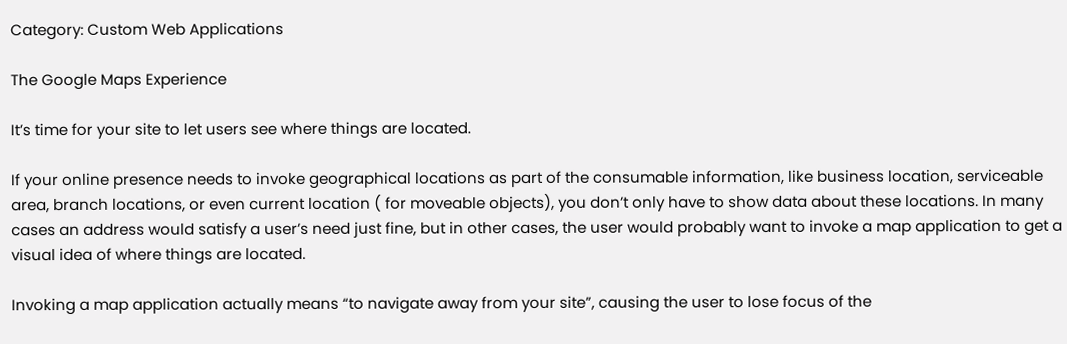Category: Custom Web Applications

The Google Maps Experience

It’s time for your site to let users see where things are located.

If your online presence needs to invoke geographical locations as part of the consumable information, like business location, serviceable area, branch locations, or even current location ( for moveable objects), you don’t only have to show data about these locations. In many cases an address would satisfy a user’s need just fine, but in other cases, the user would probably want to invoke a map application to get a visual idea of where things are located.

Invoking a map application actually means “to navigate away from your site”, causing the user to lose focus of the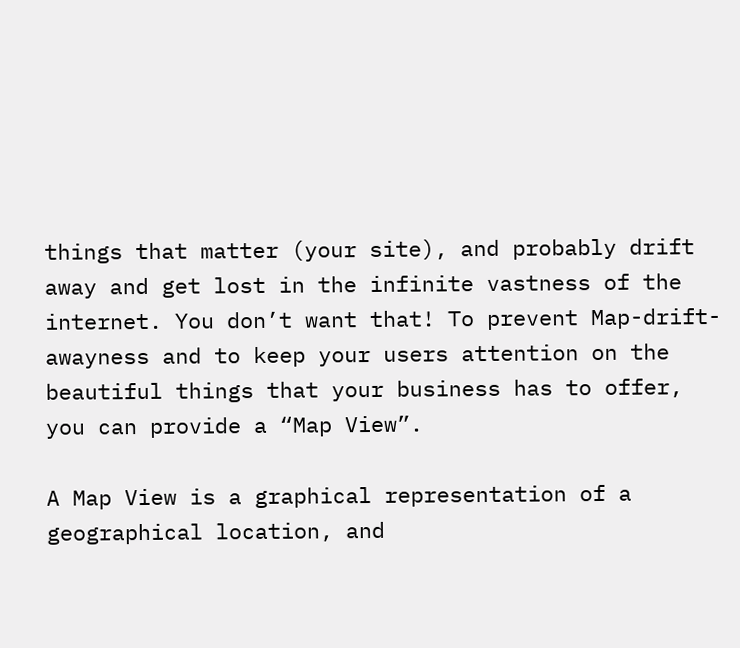things that matter (your site), and probably drift away and get lost in the infinite vastness of the internet. You don’t want that! To prevent Map-drift-awayness and to keep your users attention on the beautiful things that your business has to offer, you can provide a “Map View”.

A Map View is a graphical representation of a geographical location, and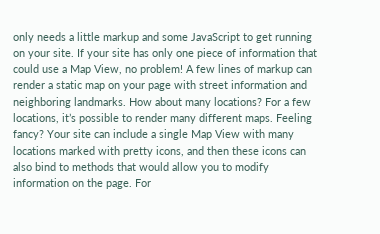only needs a little markup and some JavaScript to get running on your site. If your site has only one piece of information that could use a Map View, no problem! A few lines of markup can render a static map on your page with street information and neighboring landmarks. How about many locations? For a few locations, it’s possible to render many different maps. Feeling fancy? Your site can include a single Map View with many locations marked with pretty icons, and then these icons can also bind to methods that would allow you to modify information on the page. For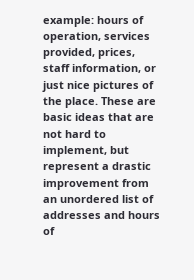example: hours of operation, services provided, prices, staff information, or just nice pictures of the place. These are basic ideas that are not hard to implement, but represent a drastic improvement from an unordered list of addresses and hours of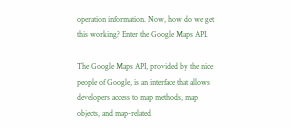operation information. Now, how do we get this working? Enter the Google Maps API.

The Google Maps API, provided by the nice people of Google, is an interface that allows developers access to map methods, map objects, and map-related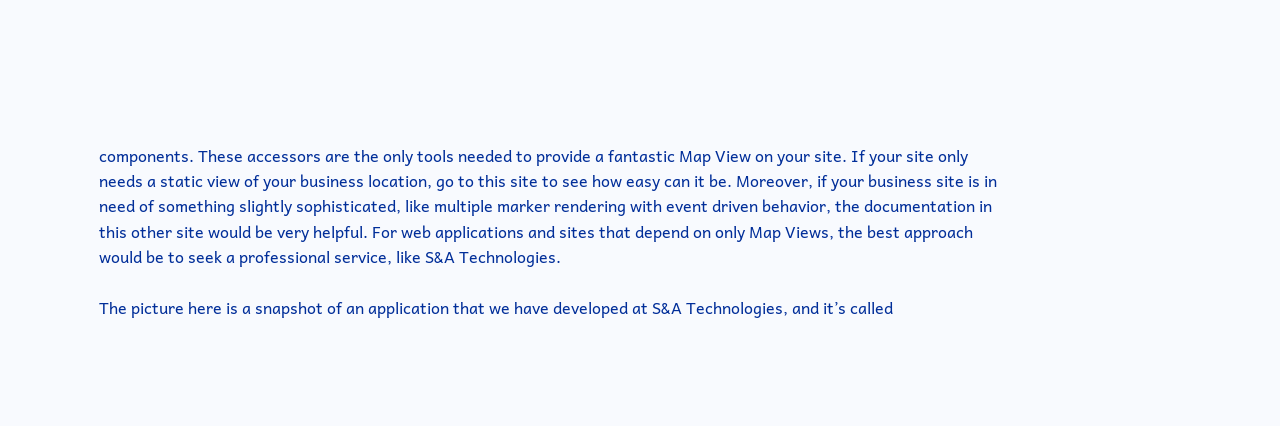components. These accessors are the only tools needed to provide a fantastic Map View on your site. If your site only needs a static view of your business location, go to this site to see how easy can it be. Moreover, if your business site is in need of something slightly sophisticated, like multiple marker rendering with event driven behavior, the documentation in this other site would be very helpful. For web applications and sites that depend on only Map Views, the best approach would be to seek a professional service, like S&A Technologies.

The picture here is a snapshot of an application that we have developed at S&A Technologies, and it’s called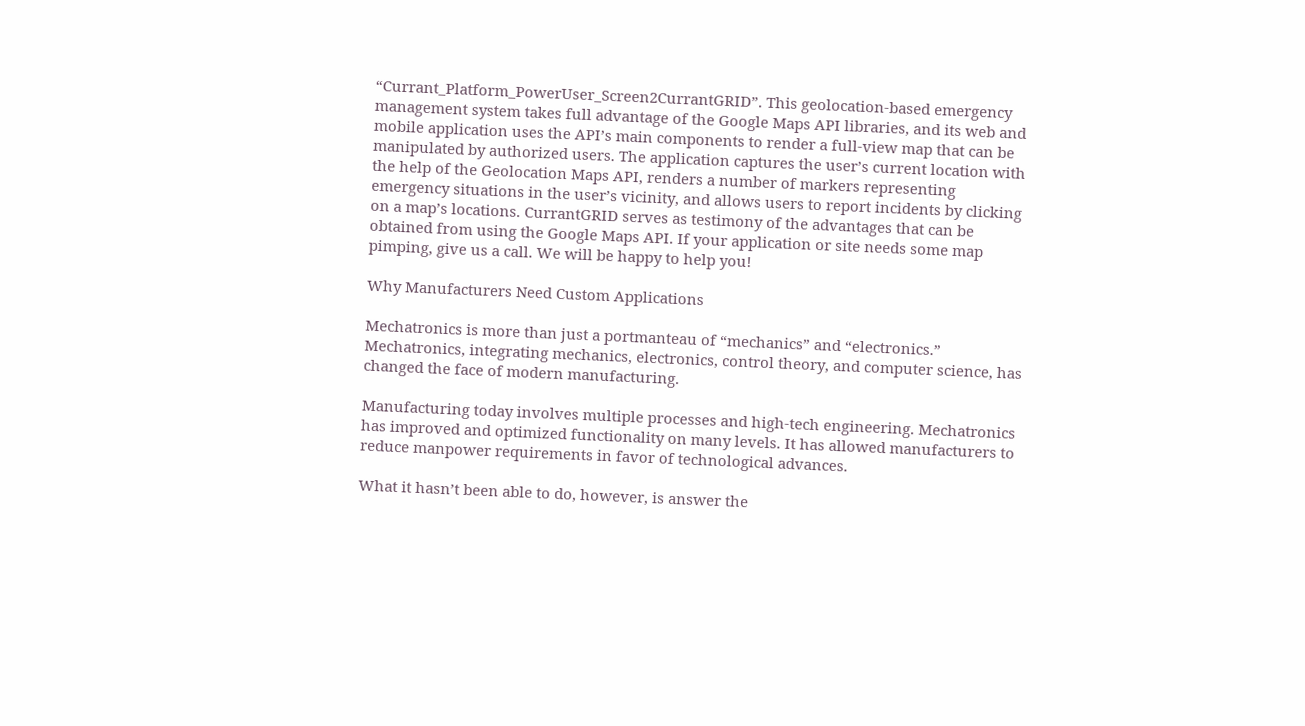“Currant_Platform_PowerUser_Screen2CurrantGRID”. This geolocation-based emergency management system takes full advantage of the Google Maps API libraries, and its web and mobile application uses the API’s main components to render a full-view map that can be manipulated by authorized users. The application captures the user’s current location with the help of the Geolocation Maps API, renders a number of markers representing emergency situations in the user’s vicinity, and allows users to report incidents by clicking on a map’s locations. CurrantGRID serves as testimony of the advantages that can be obtained from using the Google Maps API. If your application or site needs some map pimping, give us a call. We will be happy to help you!

Why Manufacturers Need Custom Applications

Mechatronics is more than just a portmanteau of “mechanics” and “electronics.” Mechatronics, integrating mechanics, electronics, control theory, and computer science, has changed the face of modern manufacturing.

Manufacturing today involves multiple processes and high-tech engineering. Mechatronics has improved and optimized functionality on many levels. It has allowed manufacturers to reduce manpower requirements in favor of technological advances.

What it hasn’t been able to do, however, is answer the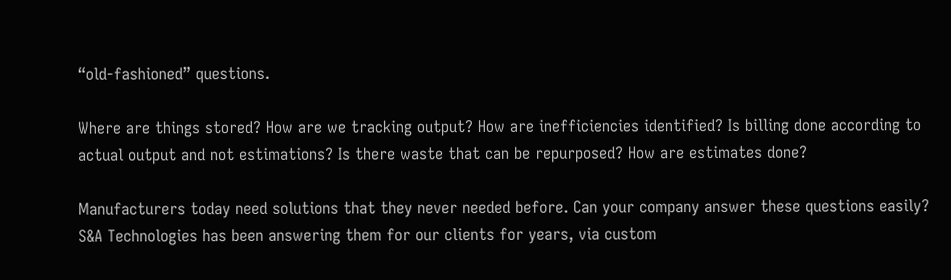“old-fashioned” questions.

Where are things stored? How are we tracking output? How are inefficiencies identified? Is billing done according to actual output and not estimations? Is there waste that can be repurposed? How are estimates done?

Manufacturers today need solutions that they never needed before. Can your company answer these questions easily? S&A Technologies has been answering them for our clients for years, via custom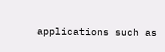applications such as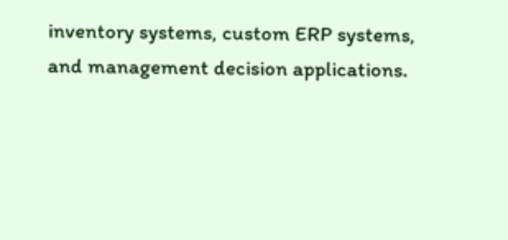inventory systems, custom ERP systems, and management decision applications.